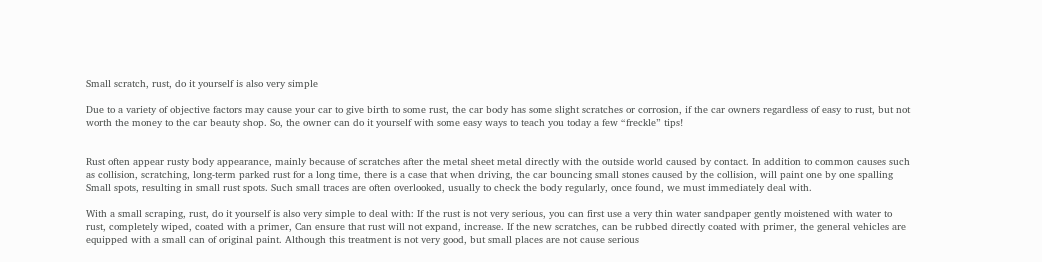Small scratch, rust, do it yourself is also very simple

Due to a variety of objective factors may cause your car to give birth to some rust, the car body has some slight scratches or corrosion, if the car owners regardless of easy to rust, but not worth the money to the car beauty shop. So, the owner can do it yourself with some easy ways to teach you today a few “freckle” tips!


Rust often appear rusty body appearance, mainly because of scratches after the metal sheet metal directly with the outside world caused by contact. In addition to common causes such as collision, scratching, long-term parked rust for a long time, there is a case that when driving, the car bouncing small stones caused by the collision, will paint one by one spalling Small spots, resulting in small rust spots. Such small traces are often overlooked, usually to check the body regularly, once found, we must immediately deal with.

With a small scraping, rust, do it yourself is also very simple to deal with: If the rust is not very serious, you can first use a very thin water sandpaper gently moistened with water to rust, completely wiped, coated with a primer, Can ensure that rust will not expand, increase. If the new scratches, can be rubbed directly coated with primer, the general vehicles are equipped with a small can of original paint. Although this treatment is not very good, but small places are not cause serious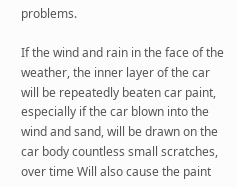problems.

If the wind and rain in the face of the weather, the inner layer of the car will be repeatedly beaten car paint, especially if the car blown into the wind and sand, will be drawn on the car body countless small scratches, over time Will also cause the paint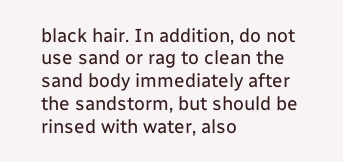black hair. In addition, do not use sand or rag to clean the sand body immediately after the sandstorm, but should be rinsed with water, also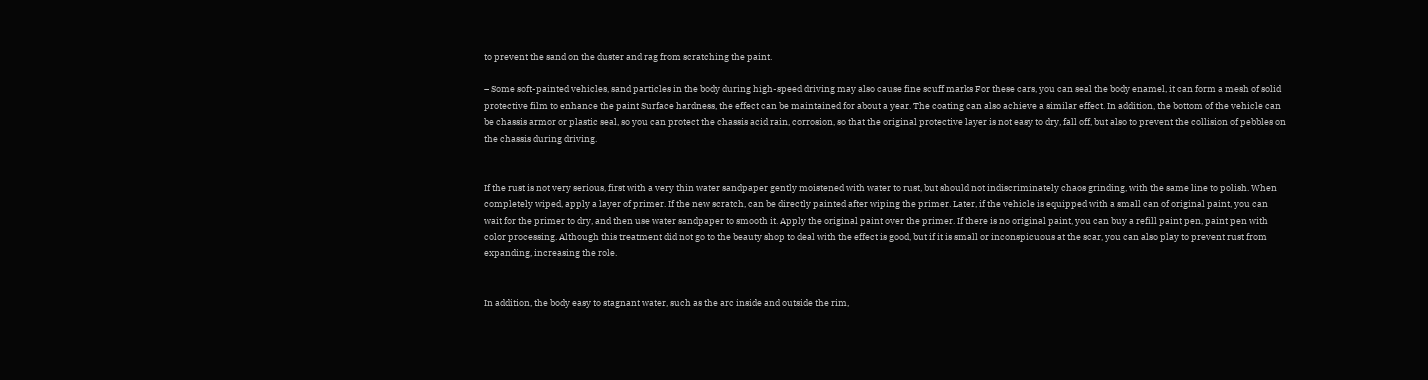to prevent the sand on the duster and rag from scratching the paint.

– Some soft-painted vehicles, sand particles in the body during high-speed driving may also cause fine scuff marks For these cars, you can seal the body enamel, it can form a mesh of solid protective film to enhance the paint Surface hardness, the effect can be maintained for about a year. The coating can also achieve a similar effect. In addition, the bottom of the vehicle can be chassis armor or plastic seal, so you can protect the chassis acid rain, corrosion, so that the original protective layer is not easy to dry, fall off, but also to prevent the collision of pebbles on the chassis during driving.


If the rust is not very serious, first with a very thin water sandpaper gently moistened with water to rust, but should not indiscriminately chaos grinding, with the same line to polish. When completely wiped, apply a layer of primer. If the new scratch, can be directly painted after wiping the primer. Later, if the vehicle is equipped with a small can of original paint, you can wait for the primer to dry, and then use water sandpaper to smooth it. Apply the original paint over the primer. If there is no original paint, you can buy a refill paint pen, paint pen with color processing. Although this treatment did not go to the beauty shop to deal with the effect is good, but if it is small or inconspicuous at the scar, you can also play to prevent rust from expanding, increasing the role.


In addition, the body easy to stagnant water, such as the arc inside and outside the rim,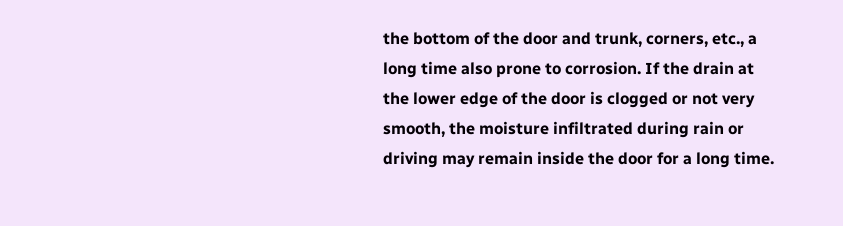the bottom of the door and trunk, corners, etc., a long time also prone to corrosion. If the drain at the lower edge of the door is clogged or not very smooth, the moisture infiltrated during rain or driving may remain inside the door for a long time.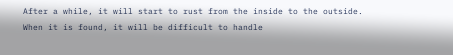After a while, it will start to rust from the inside to the outside. When it is found, it will be difficult to handle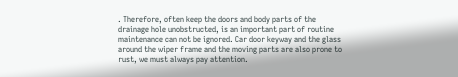. Therefore, often keep the doors and body parts of the drainage hole unobstructed, is an important part of routine maintenance can not be ignored. Car door keyway and the glass around the wiper frame and the moving parts are also prone to rust, we must always pay attention.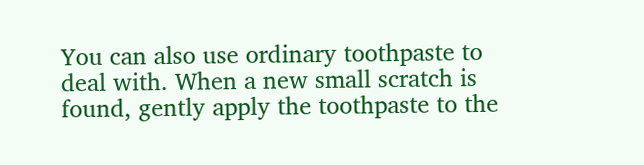You can also use ordinary toothpaste to deal with. When a new small scratch is found, gently apply the toothpaste to the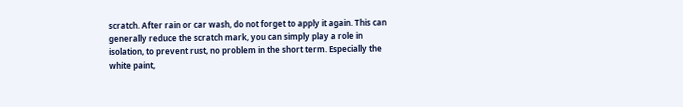scratch. After rain or car wash, do not forget to apply it again. This can generally reduce the scratch mark, you can simply play a role in isolation, to prevent rust, no problem in the short term. Especially the white paint,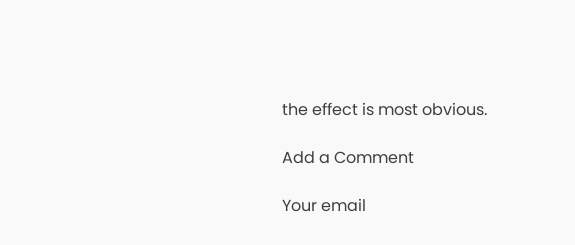the effect is most obvious.

Add a Comment

Your email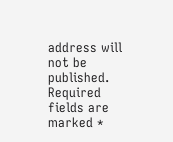address will not be published. Required fields are marked *